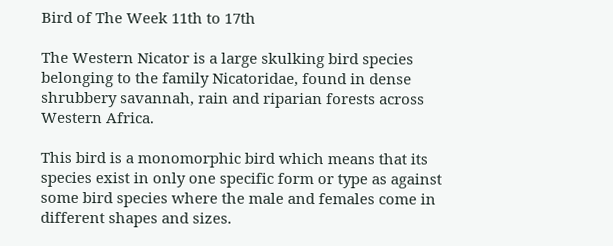Bird of The Week 11th to 17th

The Western Nicator is a large skulking bird species belonging to the family Nicatoridae, found in dense shrubbery savannah, rain and riparian forests across Western Africa.

This bird is a monomorphic bird which means that its species exist in only one specific form or type as against some bird species where the male and females come in different shapes and sizes.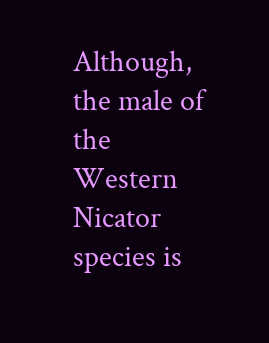Although, the male of the Western Nicator species is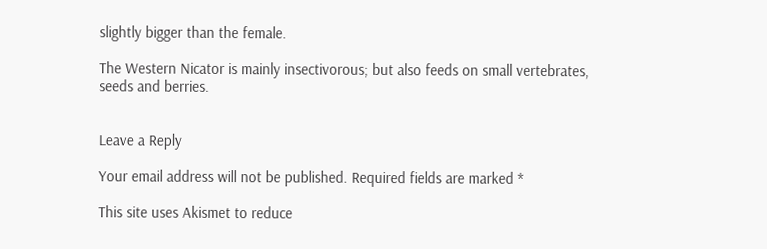slightly bigger than the female.

The Western Nicator is mainly insectivorous; but also feeds on small vertebrates, seeds and berries.


Leave a Reply

Your email address will not be published. Required fields are marked *

This site uses Akismet to reduce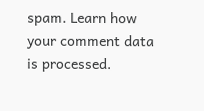spam. Learn how your comment data is processed.